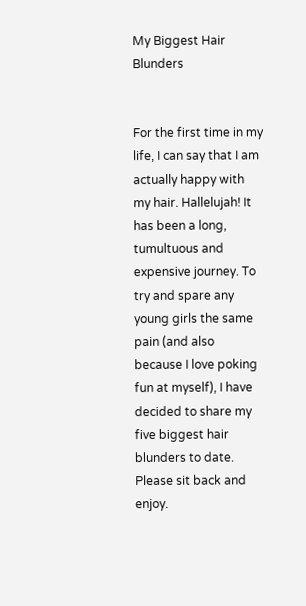My Biggest Hair Blunders


For the first time in my life, I can say that I am actually happy with my hair. Hallelujah! It has been a long, tumultuous and expensive journey. To try and spare any young girls the same pain (and also because I love poking fun at myself), I have decided to share my five biggest hair blunders to date. Please sit back and enjoy.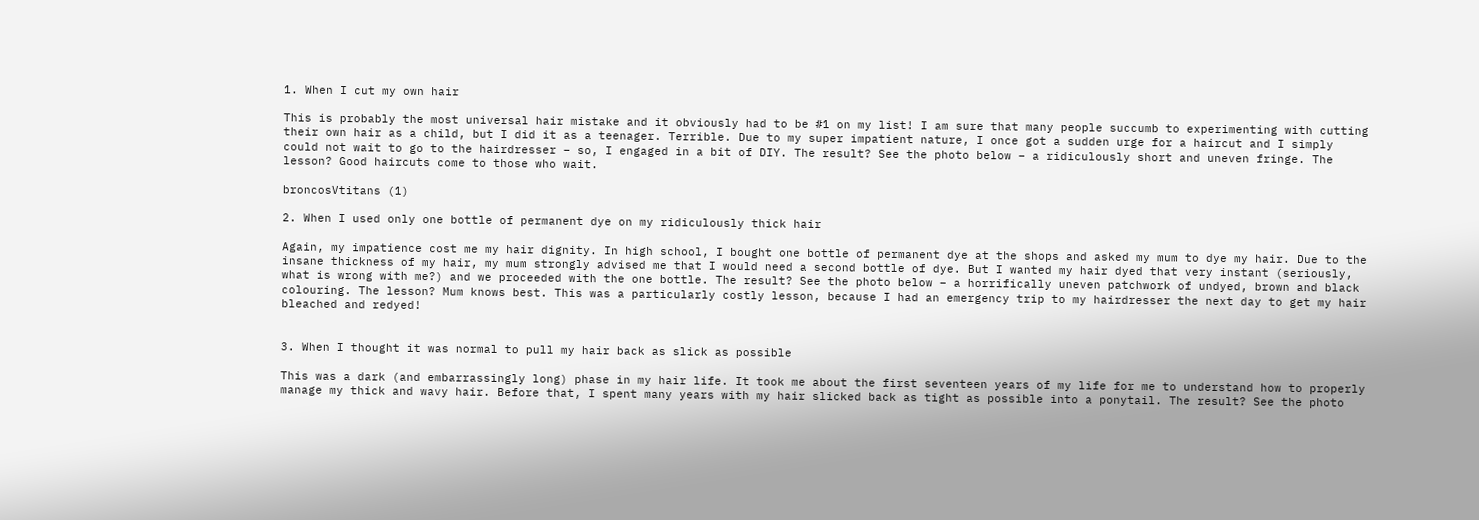1. When I cut my own hair

This is probably the most universal hair mistake and it obviously had to be #1 on my list! I am sure that many people succumb to experimenting with cutting their own hair as a child, but I did it as a teenager. Terrible. Due to my super impatient nature, I once got a sudden urge for a haircut and I simply could not wait to go to the hairdresser – so, I engaged in a bit of DIY. The result? See the photo below – a ridiculously short and uneven fringe. The lesson? Good haircuts come to those who wait.

broncosVtitans (1)

2. When I used only one bottle of permanent dye on my ridiculously thick hair

Again, my impatience cost me my hair dignity. In high school, I bought one bottle of permanent dye at the shops and asked my mum to dye my hair. Due to the insane thickness of my hair, my mum strongly advised me that I would need a second bottle of dye. But I wanted my hair dyed that very instant (seriously, what is wrong with me?) and we proceeded with the one bottle. The result? See the photo below – a horrifically uneven patchwork of undyed, brown and black colouring. The lesson? Mum knows best. This was a particularly costly lesson, because I had an emergency trip to my hairdresser the next day to get my hair bleached and redyed!


3. When I thought it was normal to pull my hair back as slick as possible

This was a dark (and embarrassingly long) phase in my hair life. It took me about the first seventeen years of my life for me to understand how to properly manage my thick and wavy hair. Before that, I spent many years with my hair slicked back as tight as possible into a ponytail. The result? See the photo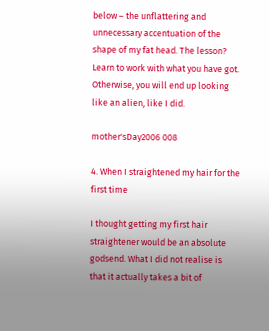below – the unflattering and unnecessary accentuation of the shape of my fat head. The lesson? Learn to work with what you have got. Otherwise, you will end up looking like an alien, like I did.

mother'sDay2006 008

4. When I straightened my hair for the first time

I thought getting my first hair straightener would be an absolute godsend. What I did not realise is that it actually takes a bit of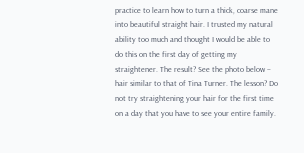practice to learn how to turn a thick, coarse mane into beautiful straight hair. I trusted my natural ability too much and thought I would be able to do this on the first day of getting my straightener. The result? See the photo below – hair similar to that of Tina Turner. The lesson? Do not try straightening your hair for the first time on a day that you have to see your entire family.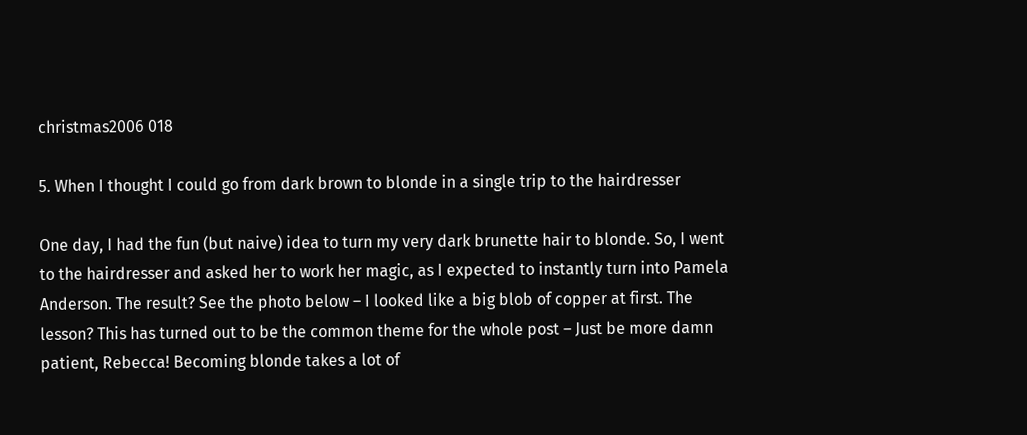christmas2006 018

5. When I thought I could go from dark brown to blonde in a single trip to the hairdresser

One day, I had the fun (but naive) idea to turn my very dark brunette hair to blonde. So, I went to the hairdresser and asked her to work her magic, as I expected to instantly turn into Pamela Anderson. The result? See the photo below – I looked like a big blob of copper at first. The lesson? This has turned out to be the common theme for the whole post – Just be more damn patient, Rebecca! Becoming blonde takes a lot of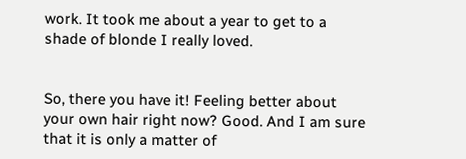work. It took me about a year to get to a shade of blonde I really loved.


So, there you have it! Feeling better about your own hair right now? Good. And I am sure that it is only a matter of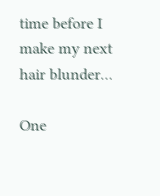time before I make my next hair blunder…

One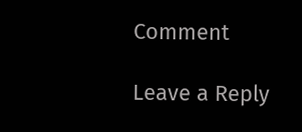Comment

Leave a Reply